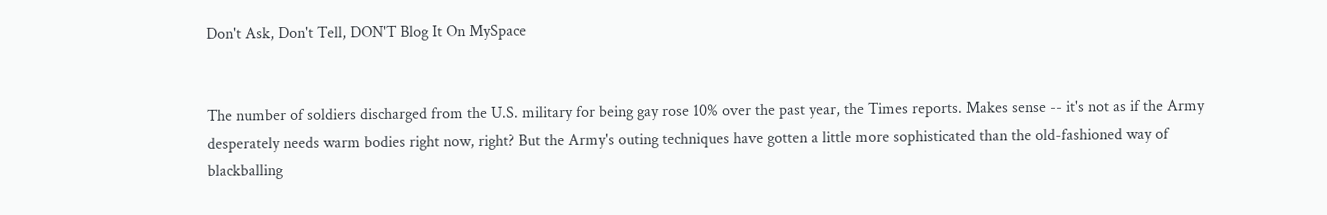Don't Ask, Don't Tell, DON'T Blog It On MySpace


The number of soldiers discharged from the U.S. military for being gay rose 10% over the past year, the Times reports. Makes sense -- it's not as if the Army desperately needs warm bodies right now, right? But the Army's outing techniques have gotten a little more sophisticated than the old-fashioned way of blackballing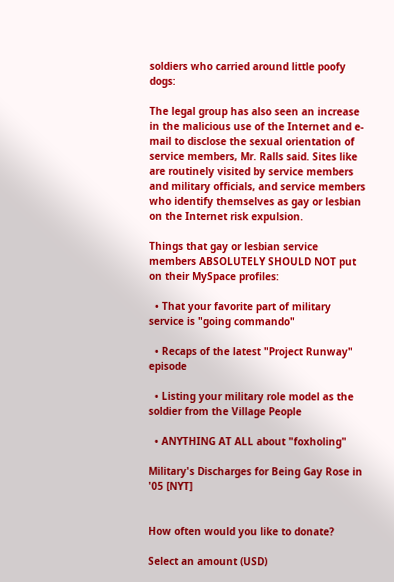soldiers who carried around little poofy dogs:

The legal group has also seen an increase in the malicious use of the Internet and e-mail to disclose the sexual orientation of service members, Mr. Ralls said. Sites like are routinely visited by service members and military officials, and service members who identify themselves as gay or lesbian on the Internet risk expulsion.

Things that gay or lesbian service members ABSOLUTELY SHOULD NOT put on their MySpace profiles:

  • That your favorite part of military service is "going commando"

  • Recaps of the latest "Project Runway" episode

  • Listing your military role model as the soldier from the Village People

  • ANYTHING AT ALL about "foxholing"

Military's Discharges for Being Gay Rose in '05 [NYT]


How often would you like to donate?

Select an amount (USD)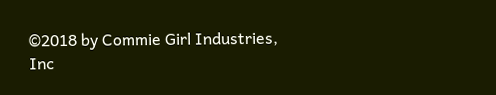©2018 by Commie Girl Industries, Inc